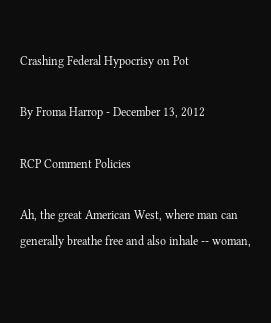Crashing Federal Hypocrisy on Pot

By Froma Harrop - December 13, 2012

RCP Comment Policies

Ah, the great American West, where man can generally breathe free and also inhale -- woman,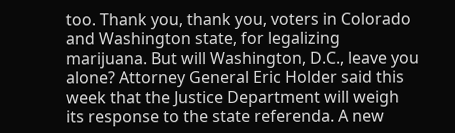too. Thank you, thank you, voters in Colorado and Washington state, for legalizing marijuana. But will Washington, D.C., leave you alone? Attorney General Eric Holder said this week that the Justice Department will weigh its response to the state referenda. A new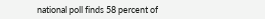national poll finds 58 percent of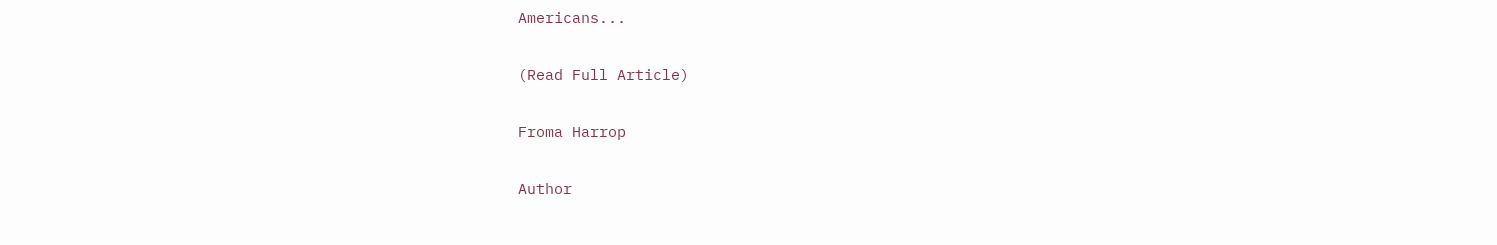Americans...

(Read Full Article)

Froma Harrop

Author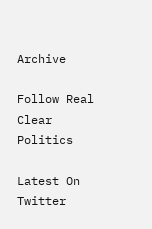Archive

Follow Real Clear Politics

Latest On Twitter